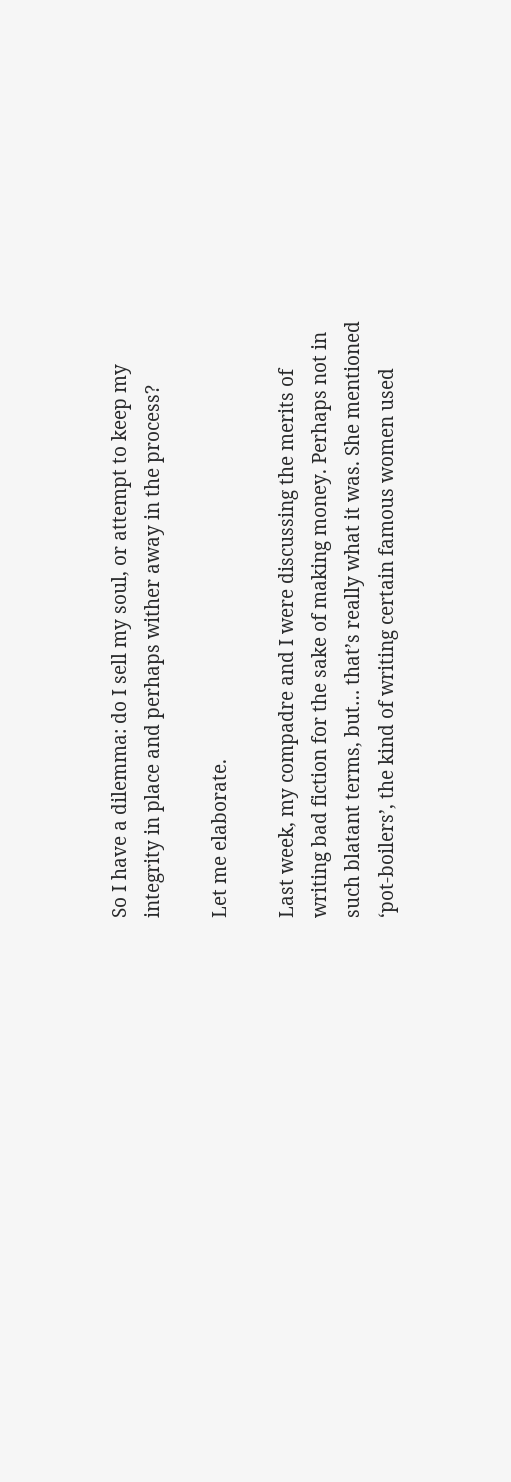So I have a dilemma: do I sell my soul, or attempt to keep my integrity in place and perhaps wither away in the process?

Let me elaborate.

Last week, my compadre and I were discussing the merits of writing bad fiction for the sake of making money. Perhaps not in such blatant terms, but… that’s really what it was. She mentioned ‘pot-boilers’, the kind of writing certain famous women used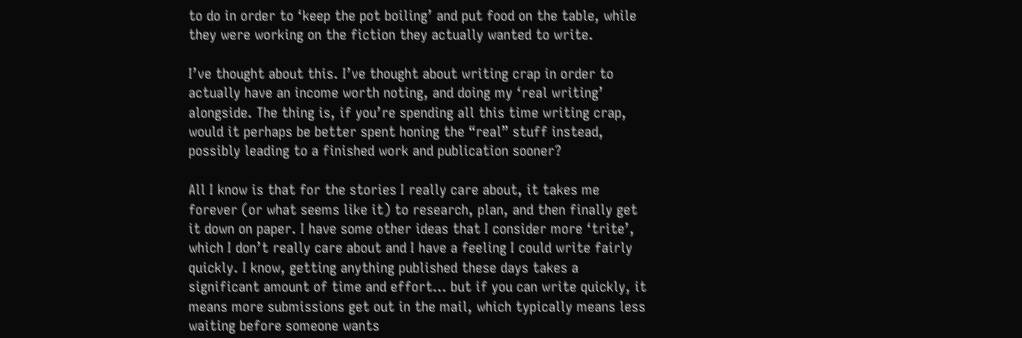to do in order to ‘keep the pot boiling’ and put food on the table, while they were working on the fiction they actually wanted to write.

I’ve thought about this. I’ve thought about writing crap in order to actually have an income worth noting, and doing my ‘real writing’ alongside. The thing is, if you’re spending all this time writing crap, would it perhaps be better spent honing the “real” stuff instead, possibly leading to a finished work and publication sooner?

All I know is that for the stories I really care about, it takes me forever (or what seems like it) to research, plan, and then finally get it down on paper. I have some other ideas that I consider more ‘trite’, which I don’t really care about and I have a feeling I could write fairly quickly. I know, getting anything published these days takes a significant amount of time and effort… but if you can write quickly, it means more submissions get out in the mail, which typically means less waiting before someone wants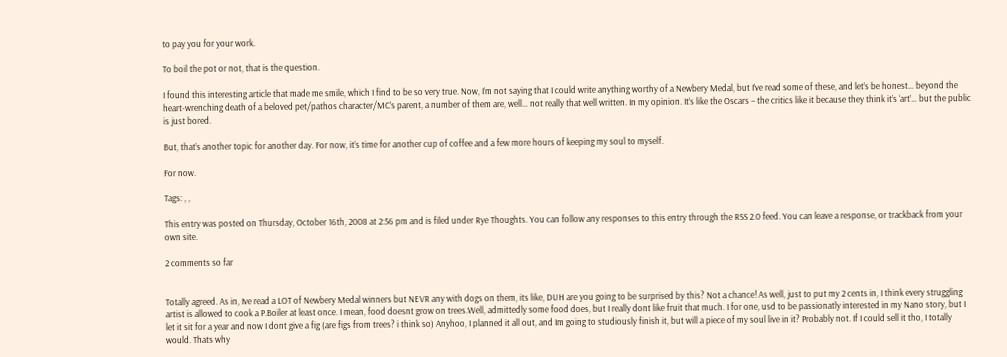to pay you for your work.

To boil the pot or not, that is the question.

I found this interesting article that made me smile, which I find to be so very true. Now, I’m not saying that I could write anything worthy of a Newbery Medal, but I’ve read some of these, and let’s be honest… beyond the heart-wrenching death of a beloved pet/pathos character/MC’s parent, a number of them are, well… not really that well written. In my opinion. It’s like the Oscars – the critics like it because they think it’s ‘art’… but the public is just bored.

But, that’s another topic for another day. For now, it’s time for another cup of coffee and a few more hours of keeping my soul to myself.

For now.

Tags: , ,

This entry was posted on Thursday, October 16th, 2008 at 2:56 pm and is filed under Rye Thoughts. You can follow any responses to this entry through the RSS 2.0 feed. You can leave a response, or trackback from your own site.

2 comments so far


Totally agreed. As in, Ive read a LOT of Newbery Medal winners but NEVR any with dogs on them, its like, DUH are you going to be surprised by this? Not a chance! As well, just to put my 2 cents in, I think every struggling artist is allowed to cook a P.Boiler at least once. I mean, food doesnt grow on trees.Well, admittedly some food does, but I really dont like fruit that much. I for one, usd to be passionatly interested in my Nano story, but I let it sit for a year and now I dont give a fig (are figs from trees? i think so) Anyhoo, I planned it all out, and Im going to studiously finish it, but will a piece of my soul live in it? Probably not. If I could sell it tho, I totally would. Thats why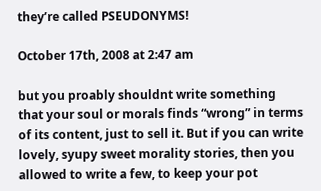they’re called PSEUDONYMS!

October 17th, 2008 at 2:47 am

but you proably shouldnt write something that your soul or morals finds “wrong” in terms of its content, just to sell it. But if you can write lovely, syupy sweet morality stories, then you allowed to write a few, to keep your pot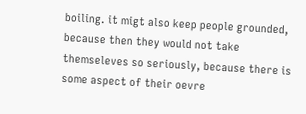boiling. it migt also keep people grounded, because then they would not take themseleves so seriously, because there is some aspect of their oevre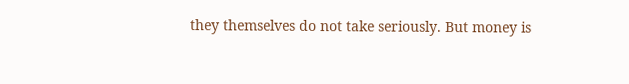they themselves do not take seriously. But money is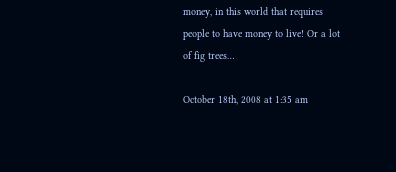money, in this world that requires people to have money to live! Or a lot of fig trees…

October 18th, 2008 at 1:35 am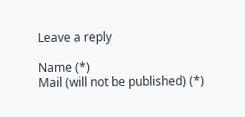Leave a reply

Name (*)
Mail (will not be published) (*)